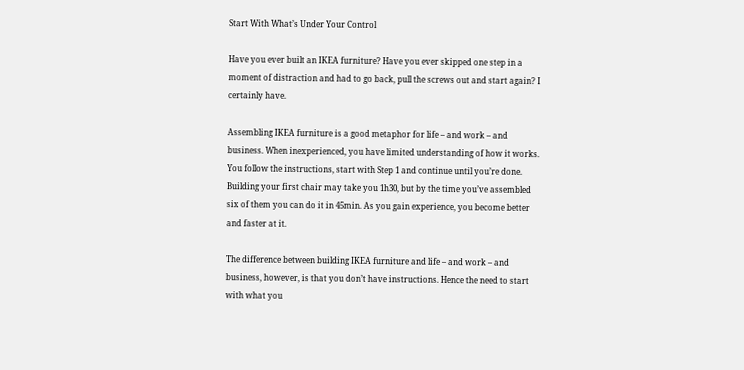Start With What’s Under Your Control

Have you ever built an IKEA furniture? Have you ever skipped one step in a moment of distraction and had to go back, pull the screws out and start again? I certainly have.

Assembling IKEA furniture is a good metaphor for life – and work – and business. When inexperienced, you have limited understanding of how it works. You follow the instructions, start with Step 1 and continue until you’re done. Building your first chair may take you 1h30, but by the time you’ve assembled six of them you can do it in 45min. As you gain experience, you become better and faster at it.

The difference between building IKEA furniture and life – and work – and business, however, is that you don’t have instructions. Hence the need to start with what you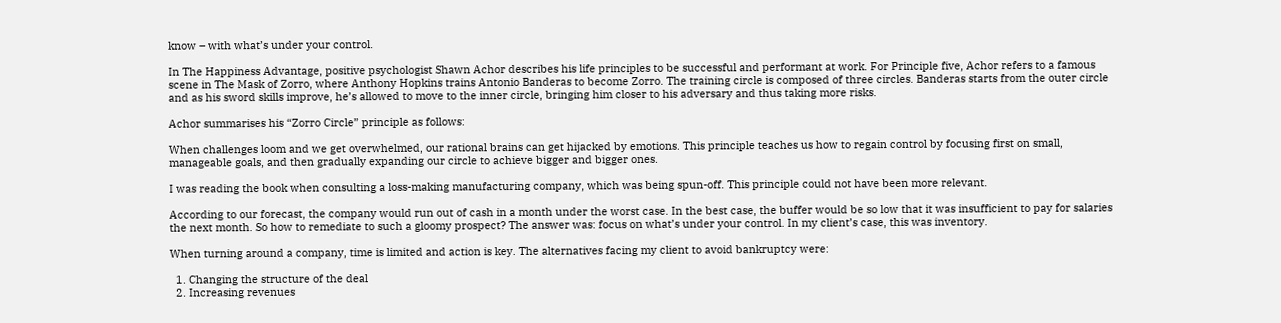know – with what’s under your control.

In The Happiness Advantage, positive psychologist Shawn Achor describes his life principles to be successful and performant at work. For Principle five, Achor refers to a famous scene in The Mask of Zorro, where Anthony Hopkins trains Antonio Banderas to become Zorro. The training circle is composed of three circles. Banderas starts from the outer circle and as his sword skills improve, he’s allowed to move to the inner circle, bringing him closer to his adversary and thus taking more risks.

Achor summarises his “Zorro Circle” principle as follows:

When challenges loom and we get overwhelmed, our rational brains can get hijacked by emotions. This principle teaches us how to regain control by focusing first on small, manageable goals, and then gradually expanding our circle to achieve bigger and bigger ones.

I was reading the book when consulting a loss-making manufacturing company, which was being spun-off. This principle could not have been more relevant.

According to our forecast, the company would run out of cash in a month under the worst case. In the best case, the buffer would be so low that it was insufficient to pay for salaries the next month. So how to remediate to such a gloomy prospect? The answer was: focus on what’s under your control. In my client’s case, this was inventory.

When turning around a company, time is limited and action is key. The alternatives facing my client to avoid bankruptcy were:

  1. Changing the structure of the deal
  2. Increasing revenues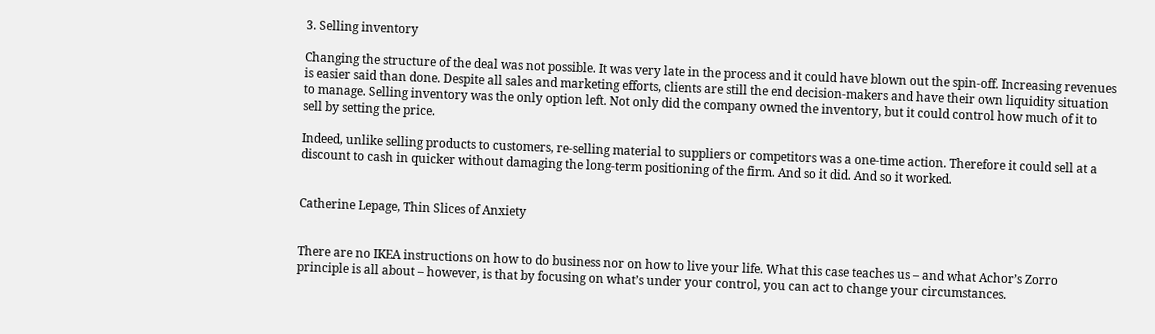3. Selling inventory

Changing the structure of the deal was not possible. It was very late in the process and it could have blown out the spin-off. Increasing revenues is easier said than done. Despite all sales and marketing efforts, clients are still the end decision-makers and have their own liquidity situation to manage. Selling inventory was the only option left. Not only did the company owned the inventory, but it could control how much of it to sell by setting the price.

Indeed, unlike selling products to customers, re-selling material to suppliers or competitors was a one-time action. Therefore it could sell at a discount to cash in quicker without damaging the long-term positioning of the firm. And so it did. And so it worked.


Catherine Lepage, Thin Slices of Anxiety


There are no IKEA instructions on how to do business nor on how to live your life. What this case teaches us – and what Achor’s Zorro principle is all about – however, is that by focusing on what’s under your control, you can act to change your circumstances.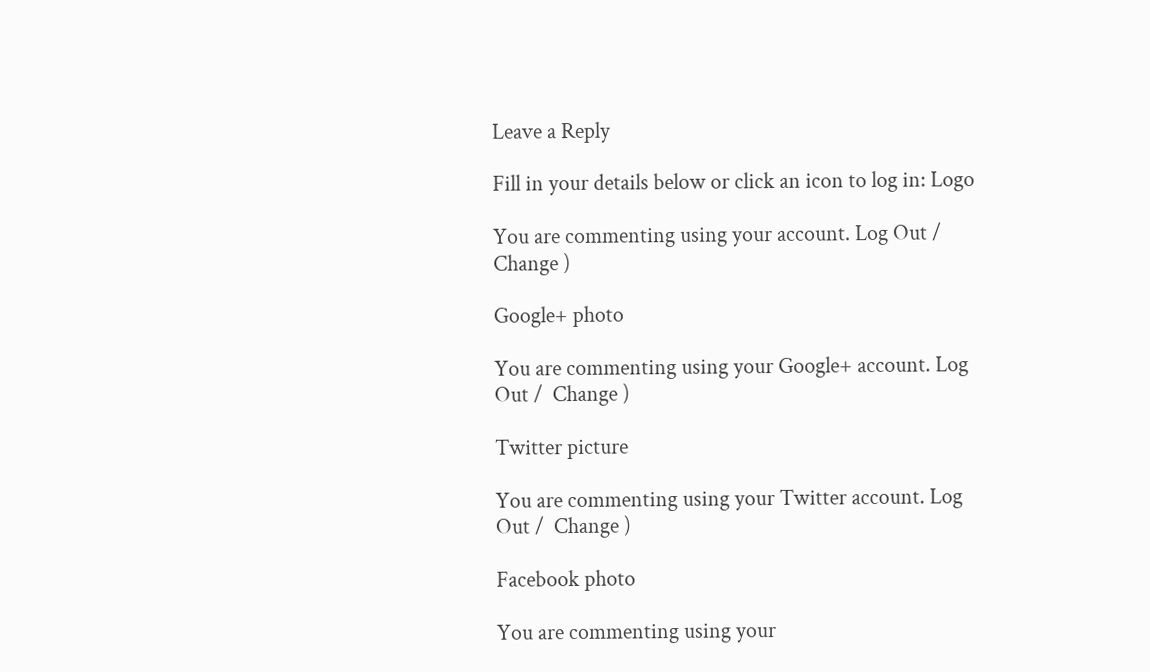Leave a Reply

Fill in your details below or click an icon to log in: Logo

You are commenting using your account. Log Out /  Change )

Google+ photo

You are commenting using your Google+ account. Log Out /  Change )

Twitter picture

You are commenting using your Twitter account. Log Out /  Change )

Facebook photo

You are commenting using your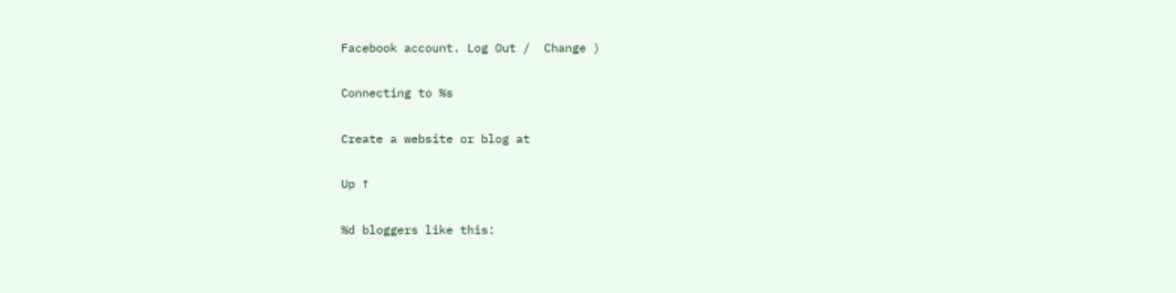Facebook account. Log Out /  Change )

Connecting to %s

Create a website or blog at

Up ↑

%d bloggers like this: